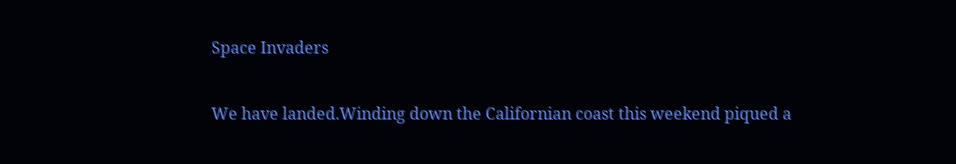Space Invaders

We have landed.Winding down the Californian coast this weekend piqued a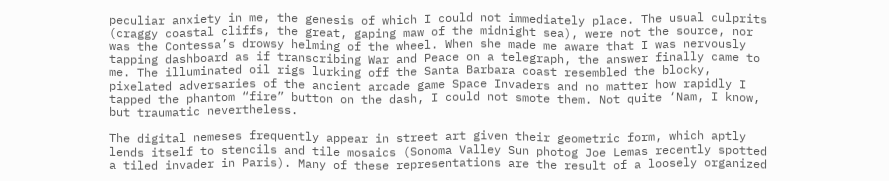peculiar anxiety in me, the genesis of which I could not immediately place. The usual culprits (craggy coastal cliffs, the great, gaping maw of the midnight sea), were not the source, nor was the Contessa’s drowsy helming of the wheel. When she made me aware that I was nervously tapping dashboard as if transcribing War and Peace on a telegraph, the answer finally came to me. The illuminated oil rigs lurking off the Santa Barbara coast resembled the blocky, pixelated adversaries of the ancient arcade game Space Invaders and no matter how rapidly I tapped the phantom “fire” button on the dash, I could not smote them. Not quite ‘Nam, I know, but traumatic nevertheless.

The digital nemeses frequently appear in street art given their geometric form, which aptly lends itself to stencils and tile mosaics (Sonoma Valley Sun photog Joe Lemas recently spotted a tiled invader in Paris). Many of these representations are the result of a loosely organized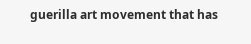guerilla art movement that has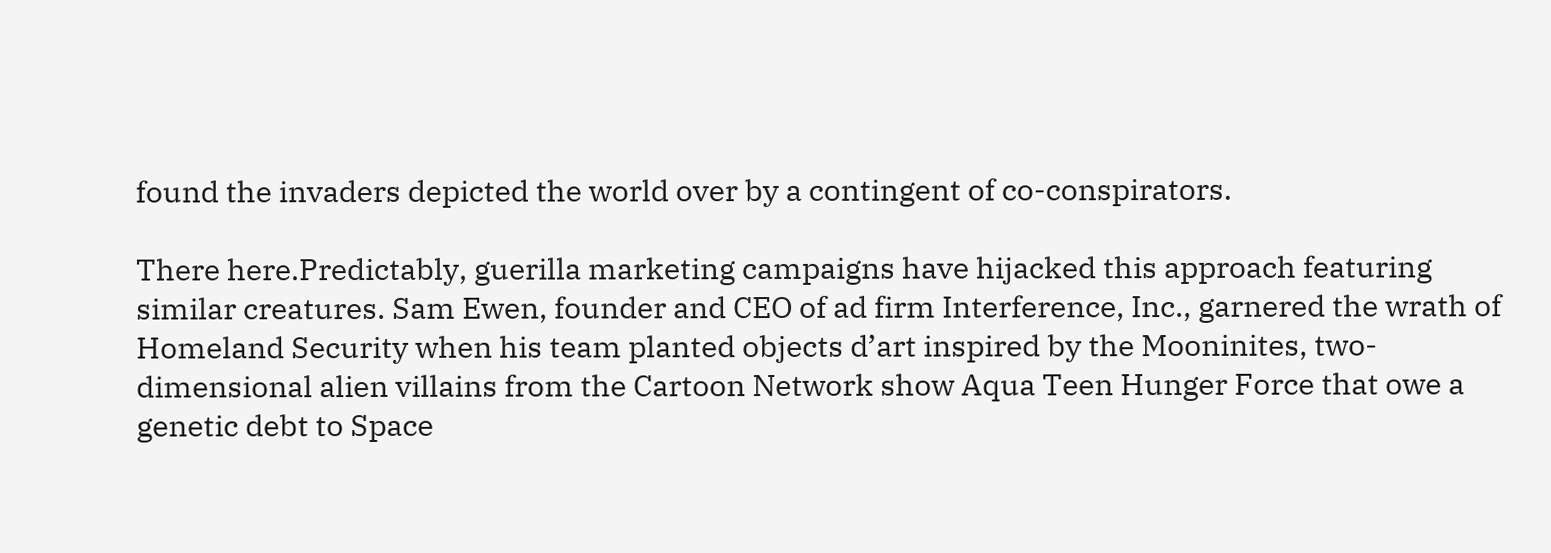found the invaders depicted the world over by a contingent of co-conspirators.

There here.Predictably, guerilla marketing campaigns have hijacked this approach featuring similar creatures. Sam Ewen, founder and CEO of ad firm Interference, Inc., garnered the wrath of Homeland Security when his team planted objects d’art inspired by the Mooninites, two-dimensional alien villains from the Cartoon Network show Aqua Teen Hunger Force that owe a genetic debt to Space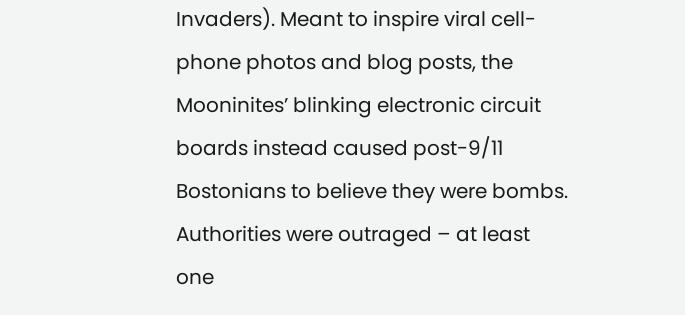Invaders). Meant to inspire viral cell-phone photos and blog posts, the Mooninites’ blinking electronic circuit boards instead caused post-9/11 Bostonians to believe they were bombs. Authorities were outraged – at least one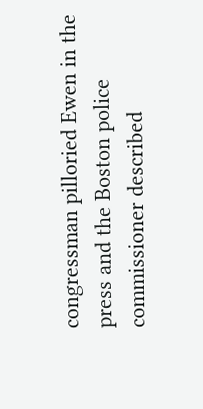congressman pilloried Ewen in the press and the Boston police commissioner described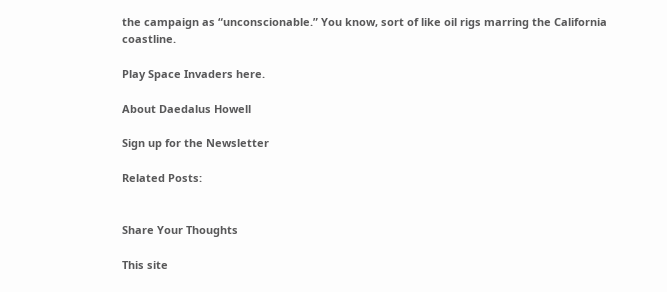the campaign as “unconscionable.” You know, sort of like oil rigs marring the California coastline.

Play Space Invaders here.

About Daedalus Howell

Sign up for the Newsletter

Related Posts:


Share Your Thoughts

This site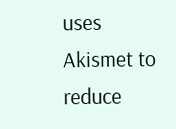uses Akismet to reduce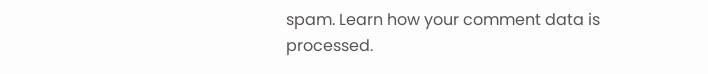spam. Learn how your comment data is processed.